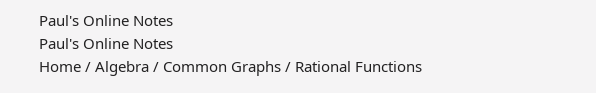Paul's Online Notes
Paul's Online Notes
Home / Algebra / Common Graphs / Rational Functions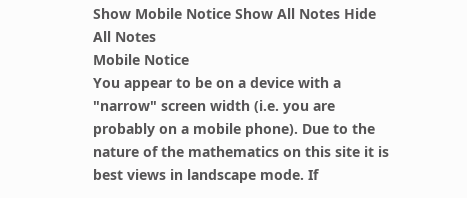Show Mobile Notice Show All Notes Hide All Notes
Mobile Notice
You appear to be on a device with a "narrow" screen width (i.e. you are probably on a mobile phone). Due to the nature of the mathematics on this site it is best views in landscape mode. If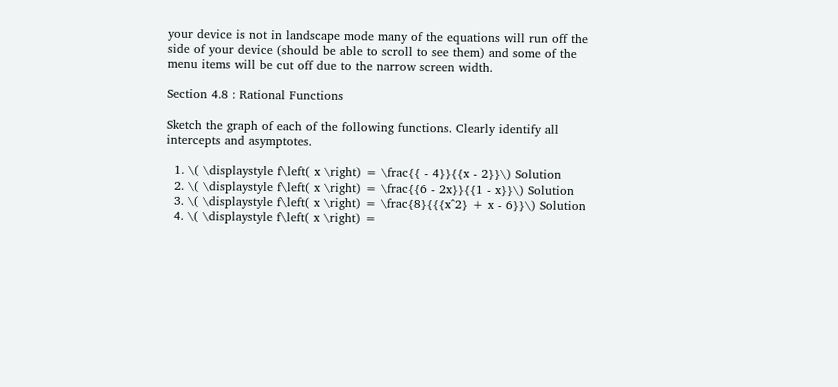your device is not in landscape mode many of the equations will run off the side of your device (should be able to scroll to see them) and some of the menu items will be cut off due to the narrow screen width.

Section 4.8 : Rational Functions

Sketch the graph of each of the following functions. Clearly identify all intercepts and asymptotes.

  1. \( \displaystyle f\left( x \right) = \frac{{ - 4}}{{x - 2}}\) Solution
  2. \( \displaystyle f\left( x \right) = \frac{{6 - 2x}}{{1 - x}}\) Solution
  3. \( \displaystyle f\left( x \right) = \frac{8}{{{x^2} + x - 6}}\) Solution
  4. \( \displaystyle f\left( x \right) =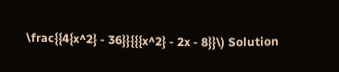\frac{{4{x^2} - 36}}{{{x^2} - 2x - 8}}\) Solution